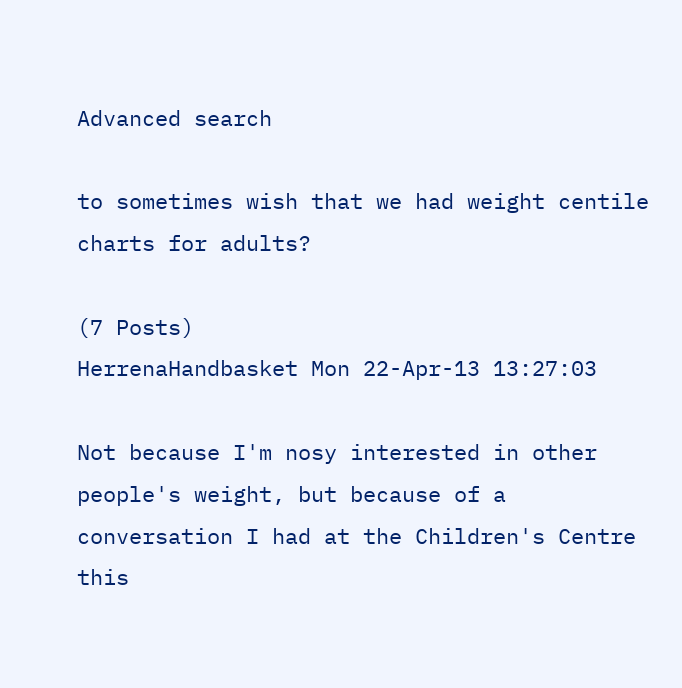Advanced search

to sometimes wish that we had weight centile charts for adults?

(7 Posts)
HerrenaHandbasket Mon 22-Apr-13 13:27:03

Not because I'm nosy interested in other people's weight, but because of a conversation I had at the Children's Centre this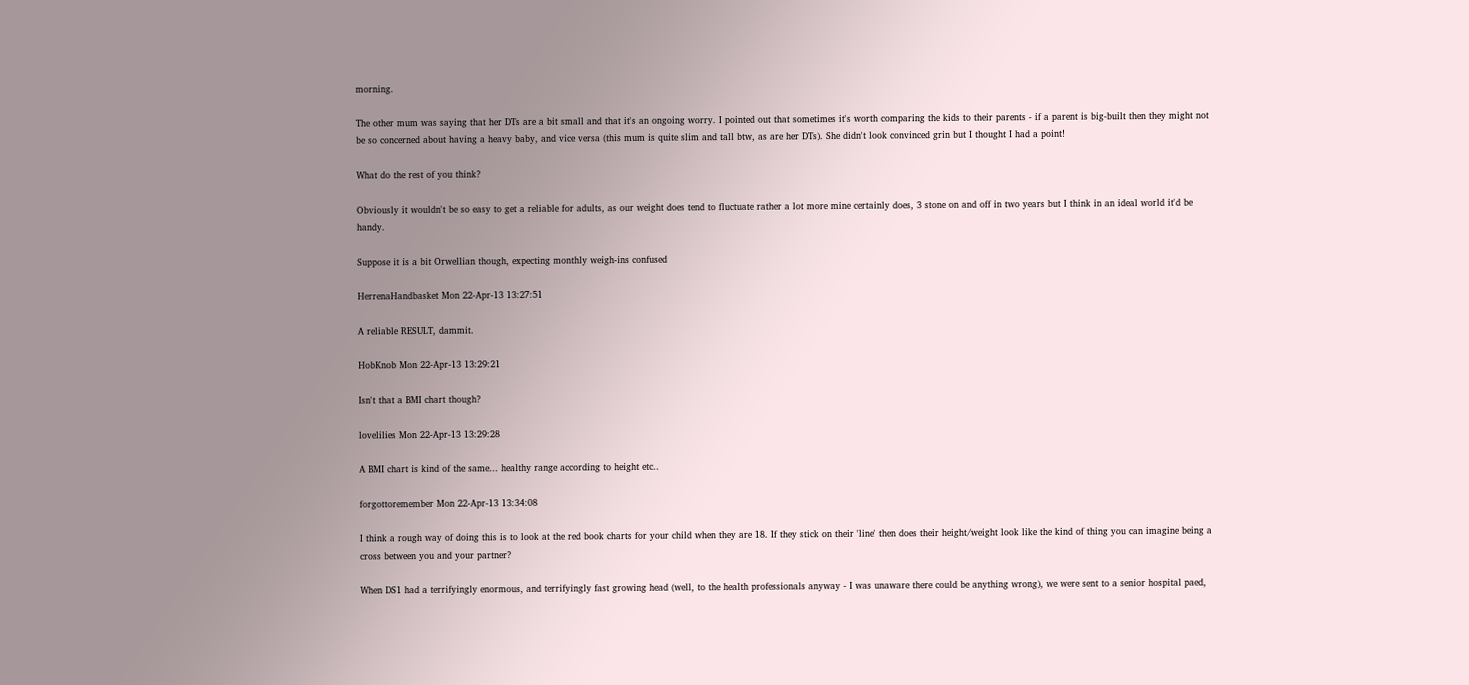morning.

The other mum was saying that her DTs are a bit small and that it's an ongoing worry. I pointed out that sometimes it's worth comparing the kids to their parents - if a parent is big-built then they might not be so concerned about having a heavy baby, and vice versa (this mum is quite slim and tall btw, as are her DTs). She didn't look convinced grin but I thought I had a point!

What do the rest of you think?

Obviously it wouldn't be so easy to get a reliable for adults, as our weight does tend to fluctuate rather a lot more mine certainly does, 3 stone on and off in two years but I think in an ideal world it'd be handy.

Suppose it is a bit Orwellian though, expecting monthly weigh-ins confused

HerrenaHandbasket Mon 22-Apr-13 13:27:51

A reliable RESULT, dammit.

HobKnob Mon 22-Apr-13 13:29:21

Isn't that a BMI chart though?

lovelilies Mon 22-Apr-13 13:29:28

A BMI chart is kind of the same... healthy range according to height etc..

forgottoremember Mon 22-Apr-13 13:34:08

I think a rough way of doing this is to look at the red book charts for your child when they are 18. If they stick on their 'line' then does their height/weight look like the kind of thing you can imagine being a cross between you and your partner?

When DS1 had a terrifyingly enormous, and terrifyingly fast growing head (well, to the health professionals anyway - I was unaware there could be anything wrong), we were sent to a senior hospital paed,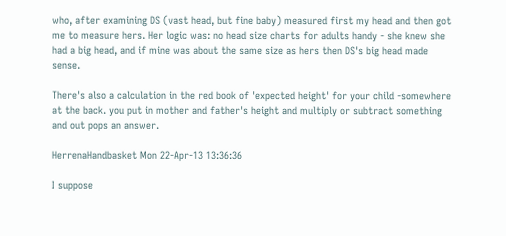who, after examining DS (vast head, but fine baby) measured first my head and then got me to measure hers. Her logic was: no head size charts for adults handy - she knew she had a big head, and if mine was about the same size as hers then DS's big head made sense.

There's also a calculation in the red book of 'expected height' for your child -somewhere at the back. you put in mother and father's height and multiply or subtract something and out pops an answer.

HerrenaHandbasket Mon 22-Apr-13 13:36:36

I suppose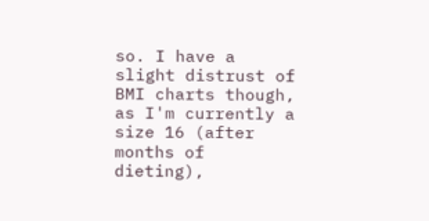so. I have a slight distrust of BMI charts though, as I'm currently a size 16 (after months of dieting),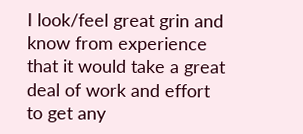I look/feel great grin and know from experience that it would take a great deal of work and effort to get any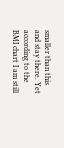smaller than this and stay there. Yet according to the BMI chart I am still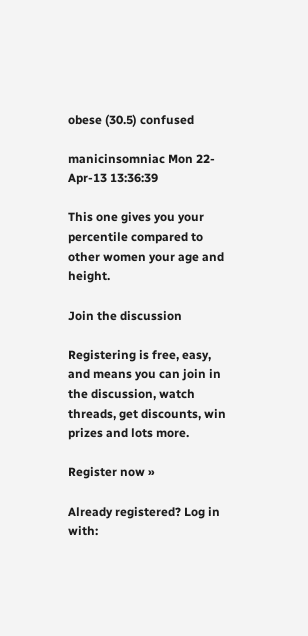obese (30.5) confused

manicinsomniac Mon 22-Apr-13 13:36:39

This one gives you your percentile compared to other women your age and height.

Join the discussion

Registering is free, easy, and means you can join in the discussion, watch threads, get discounts, win prizes and lots more.

Register now »

Already registered? Log in with: